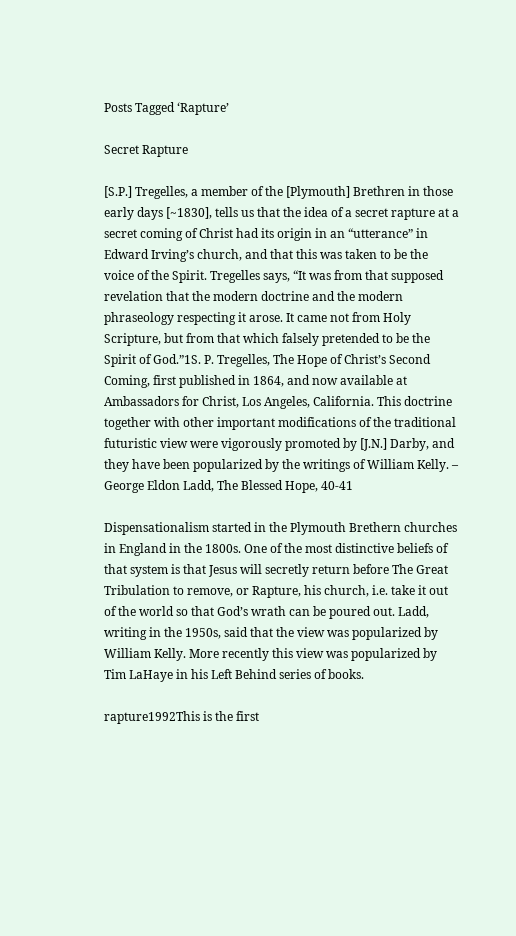Posts Tagged ‘Rapture’

Secret Rapture

[S.P.] Tregelles, a member of the [Plymouth] Brethren in those early days [~1830], tells us that the idea of a secret rapture at a secret coming of Christ had its origin in an “utterance” in Edward Irving’s church, and that this was taken to be the voice of the Spirit. Tregelles says, “It was from that supposed revelation that the modern doctrine and the modern phraseology respecting it arose. It came not from Holy Scripture, but from that which falsely pretended to be the Spirit of God.”1S. P. Tregelles, The Hope of Christ’s Second Coming, first published in 1864, and now available at Ambassadors for Christ, Los Angeles, California. This doctrine together with other important modifications of the traditional futuristic view were vigorously promoted by [J.N.] Darby, and they have been popularized by the writings of William Kelly. – George Eldon Ladd, The Blessed Hope, 40-41

Dispensationalism started in the Plymouth Brethern churches in England in the 1800s. One of the most distinctive beliefs of that system is that Jesus will secretly return before The Great Tribulation to remove, or Rapture, his church, i.e. take it out of the world so that God’s wrath can be poured out. Ladd, writing in the 1950s, said that the view was popularized by William Kelly. More recently this view was popularized by Tim LaHaye in his Left Behind series of books.

rapture1992This is the first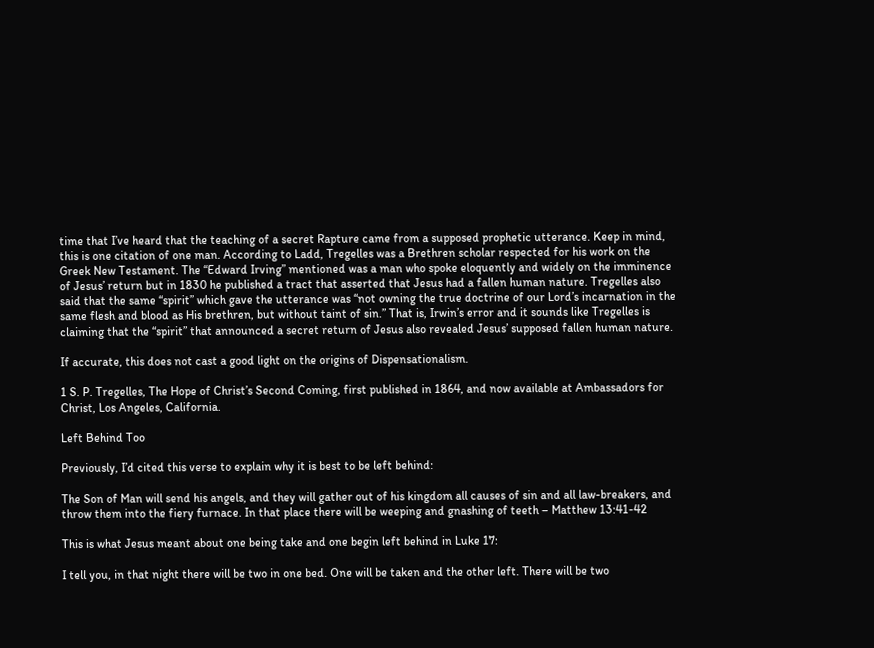time that I’ve heard that the teaching of a secret Rapture came from a supposed prophetic utterance. Keep in mind, this is one citation of one man. According to Ladd, Tregelles was a Brethren scholar respected for his work on the Greek New Testament. The “Edward Irving” mentioned was a man who spoke eloquently and widely on the imminence of Jesus’ return but in 1830 he published a tract that asserted that Jesus had a fallen human nature. Tregelles also said that the same “spirit” which gave the utterance was “not owning the true doctrine of our Lord’s incarnation in the same flesh and blood as His brethren, but without taint of sin.” That is, Irwin’s error and it sounds like Tregelles is claiming that the “spirit” that announced a secret return of Jesus also revealed Jesus’ supposed fallen human nature.

If accurate, this does not cast a good light on the origins of Dispensationalism.

1 S. P. Tregelles, The Hope of Christ’s Second Coming, first published in 1864, and now available at Ambassadors for Christ, Los Angeles, California.

Left Behind Too

Previously, I’d cited this verse to explain why it is best to be left behind:

The Son of Man will send his angels, and they will gather out of his kingdom all causes of sin and all law-breakers, and throw them into the fiery furnace. In that place there will be weeping and gnashing of teeth – Matthew 13:41-42

This is what Jesus meant about one being take and one begin left behind in Luke 17:

I tell you, in that night there will be two in one bed. One will be taken and the other left. There will be two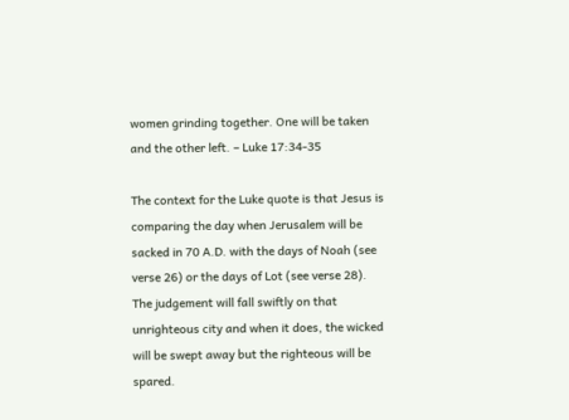women grinding together. One will be taken and the other left. – Luke 17:34-35

The context for the Luke quote is that Jesus is comparing the day when Jerusalem will be sacked in 70 A.D. with the days of Noah (see verse 26) or the days of Lot (see verse 28). The judgement will fall swiftly on that unrighteous city and when it does, the wicked will be swept away but the righteous will be spared.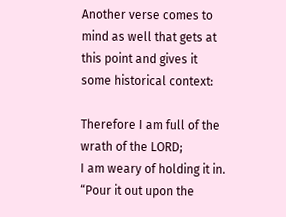Another verse comes to mind as well that gets at this point and gives it some historical context:

Therefore I am full of the wrath of the LORD;
I am weary of holding it in.
“Pour it out upon the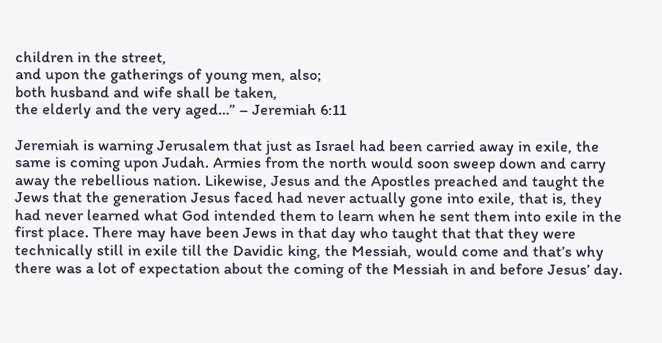children in the street,
and upon the gatherings of young men, also;
both husband and wife shall be taken,
the elderly and the very aged…” – Jeremiah 6:11

Jeremiah is warning Jerusalem that just as Israel had been carried away in exile, the same is coming upon Judah. Armies from the north would soon sweep down and carry away the rebellious nation. Likewise, Jesus and the Apostles preached and taught the Jews that the generation Jesus faced had never actually gone into exile, that is, they had never learned what God intended them to learn when he sent them into exile in the first place. There may have been Jews in that day who taught that that they were technically still in exile till the Davidic king, the Messiah, would come and that’s why there was a lot of expectation about the coming of the Messiah in and before Jesus’ day.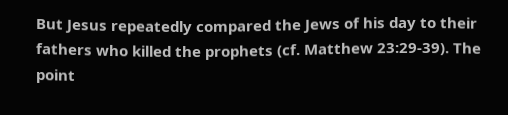But Jesus repeatedly compared the Jews of his day to their fathers who killed the prophets (cf. Matthew 23:29-39). The point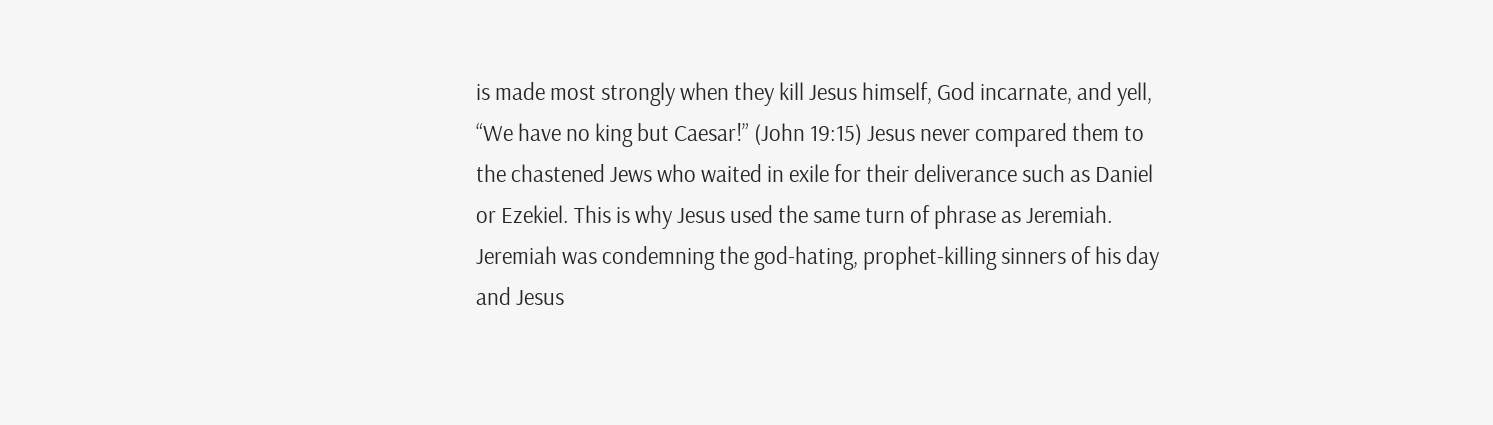is made most strongly when they kill Jesus himself, God incarnate, and yell, “We have no king but Caesar!” (John 19:15) Jesus never compared them to the chastened Jews who waited in exile for their deliverance such as Daniel or Ezekiel. This is why Jesus used the same turn of phrase as Jeremiah. Jeremiah was condemning the god-hating, prophet-killing sinners of his day and Jesus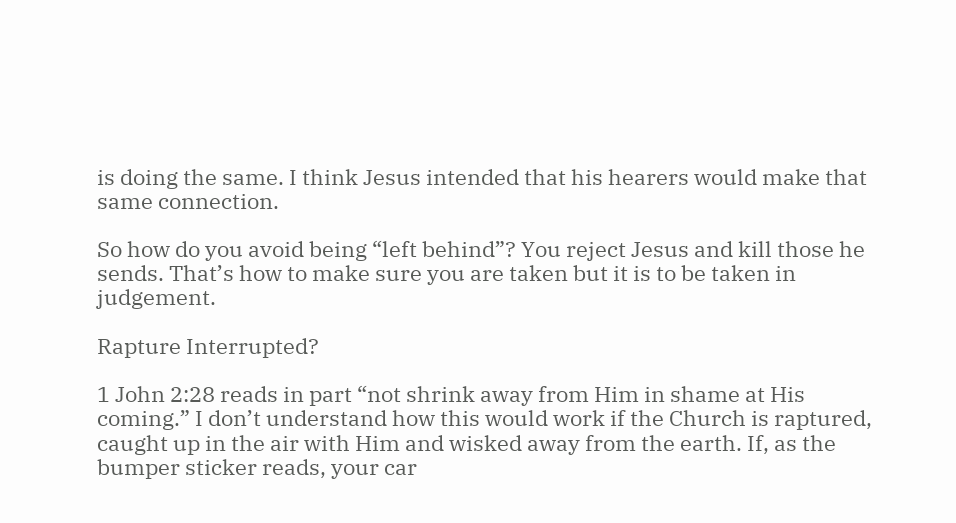is doing the same. I think Jesus intended that his hearers would make that same connection.

So how do you avoid being “left behind”? You reject Jesus and kill those he sends. That’s how to make sure you are taken but it is to be taken in judgement.

Rapture Interrupted?

1 John 2:28 reads in part “not shrink away from Him in shame at His coming.” I don’t understand how this would work if the Church is raptured, caught up in the air with Him and wisked away from the earth. If, as the bumper sticker reads, your car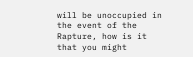will be unoccupied in the event of the Rapture, how is it that you might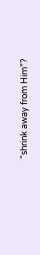“shrink away from Him”?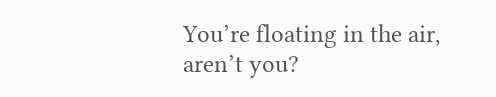You’re floating in the air, aren’t you?